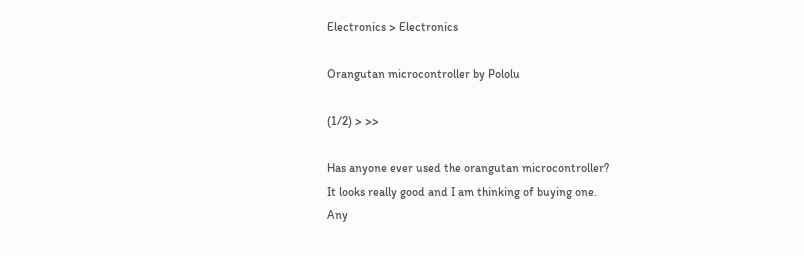Electronics > Electronics

Orangutan microcontroller by Pololu

(1/2) > >>

Has anyone ever used the orangutan microcontroller?
It looks really good and I am thinking of buying one.
Any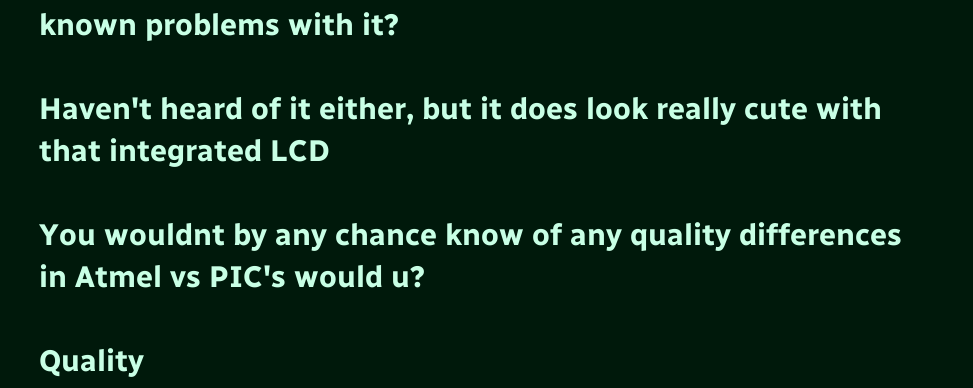known problems with it?

Haven't heard of it either, but it does look really cute with that integrated LCD

You wouldnt by any chance know of any quality differences in Atmel vs PIC's would u?

Quality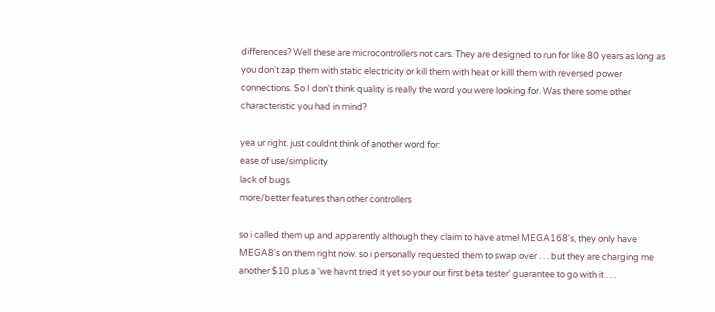differences? Well these are microcontrollers not cars. They are designed to run for like 80 years as long as you don't zap them with static electricity or kill them with heat or killl them with reversed power connections. So I don't think quality is really the word you were looking for. Was there some other characteristic you had in mind?

yea ur right. just couldnt think of another word for:
ease of use/simplicity
lack of bugs
more/better features than other controllers

so i called them up and apparently although they claim to have atmel MEGA168's, they only have MEGA8's on them right now. so i personally requested them to swap over . . . but they are charging me another $10 plus a 'we havnt tried it yet so your our first beta tester' guarantee to go with it . . .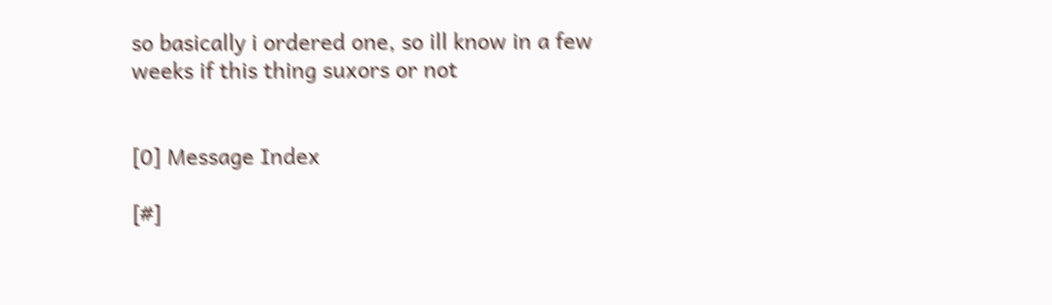so basically i ordered one, so ill know in a few weeks if this thing suxors or not


[0] Message Index

[#]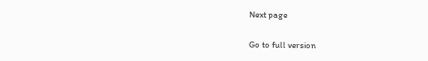Next page

Go to full version